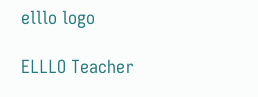elllo logo

ELLLO Teacher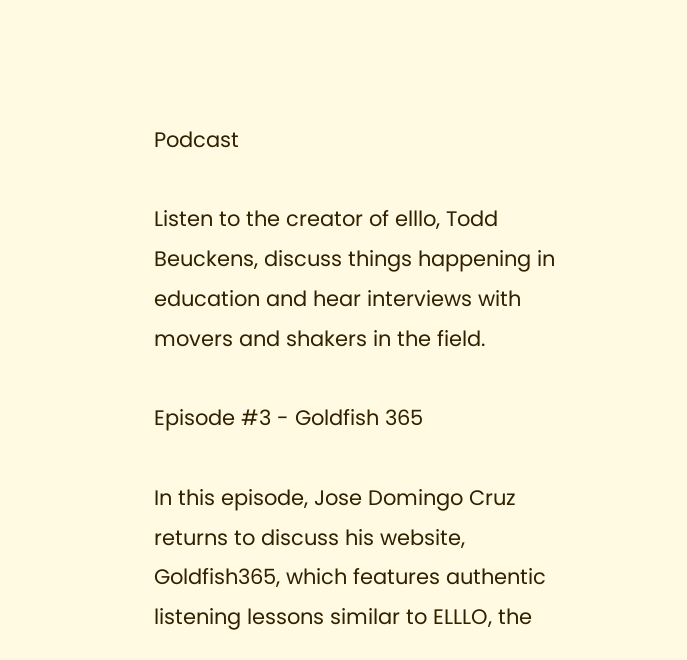Podcast

Listen to the creator of elllo, Todd Beuckens, discuss things happening in education and hear interviews with movers and shakers in the field.

Episode #3 - Goldfish 365

In this episode, Jose Domingo Cruz returns to discuss his website, Goldfish365, which features authentic listening lessons similar to ELLLO, the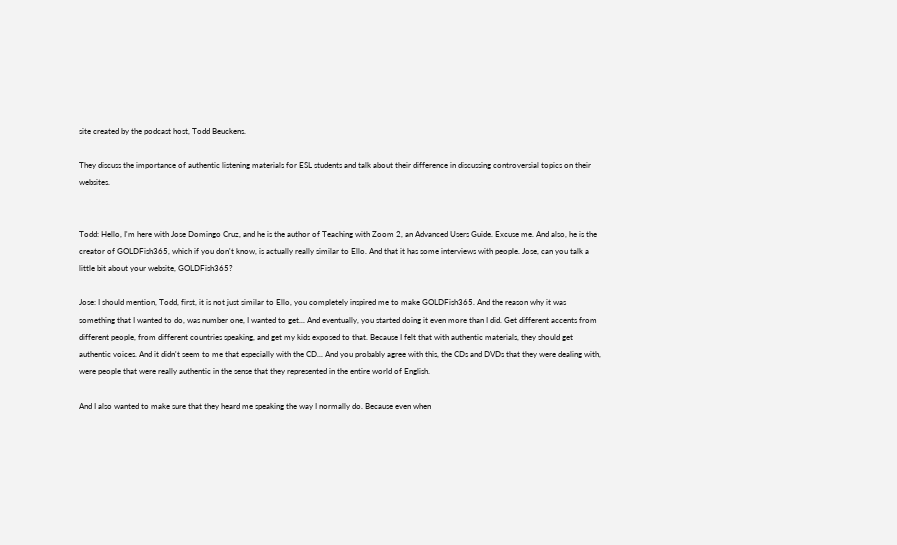site created by the podcast host, Todd Beuckens.

They discuss the importance of authentic listening materials for ESL students and talk about their difference in discussing controversial topics on their websites.


Todd: Hello, I'm here with Jose Domingo Cruz, and he is the author of Teaching with Zoom 2, an Advanced Users Guide. Excuse me. And also, he is the creator of GOLDFish365, which if you don't know, is actually really similar to Ello. And that it has some interviews with people. Jose, can you talk a little bit about your website, GOLDFish365?

Jose: I should mention, Todd, first, it is not just similar to Ello, you completely inspired me to make GOLDFish365. And the reason why it was something that I wanted to do, was number one, I wanted to get... And eventually, you started doing it even more than I did. Get different accents from different people, from different countries speaking, and get my kids exposed to that. Because I felt that with authentic materials, they should get authentic voices. And it didn't seem to me that especially with the CD... And you probably agree with this, the CDs and DVDs that they were dealing with, were people that were really authentic in the sense that they represented in the entire world of English.

And I also wanted to make sure that they heard me speaking the way I normally do. Because even when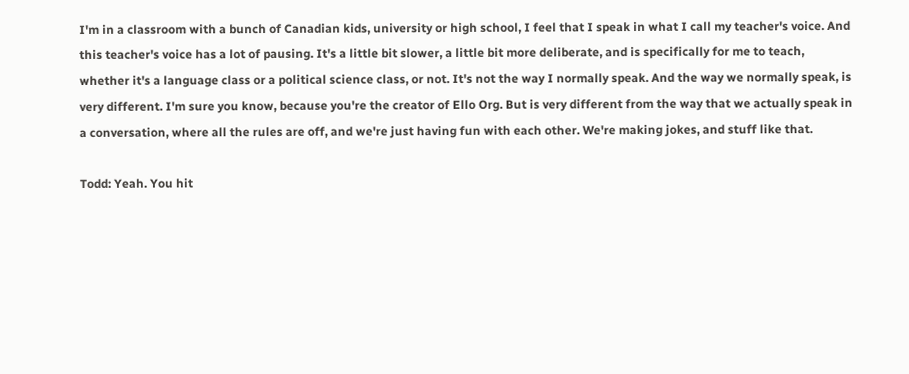I'm in a classroom with a bunch of Canadian kids, university or high school, I feel that I speak in what I call my teacher's voice. And this teacher's voice has a lot of pausing. It's a little bit slower, a little bit more deliberate, and is specifically for me to teach, whether it's a language class or a political science class, or not. It's not the way I normally speak. And the way we normally speak, is very different. I'm sure you know, because you're the creator of Ello Org. But is very different from the way that we actually speak in a conversation, where all the rules are off, and we're just having fun with each other. We're making jokes, and stuff like that.

Todd: Yeah. You hit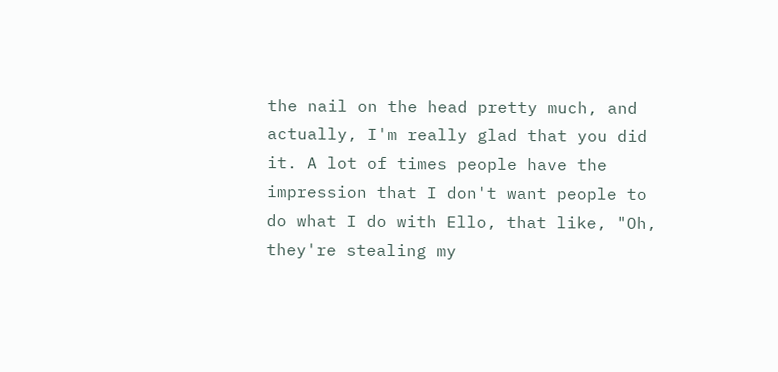the nail on the head pretty much, and actually, I'm really glad that you did it. A lot of times people have the impression that I don't want people to do what I do with Ello, that like, "Oh, they're stealing my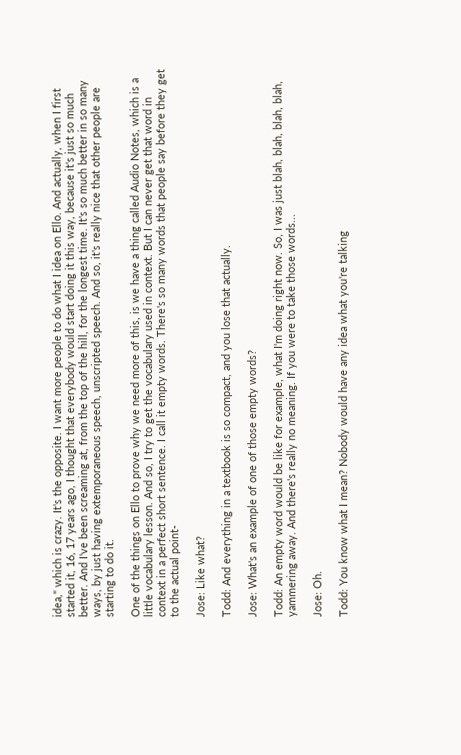idea," which is crazy. It's the opposite. I want more people to do what I idea on Ello. And actually, when I first started it, 16, 17 years ago, I thought that everybody would start doing it this way, because it's just so much better. And I've been screaming at, from the top of the hill, for the longest time. It's so much better in so many ways, by just having extemporaneous speech, unscripted speech. And so, it's really nice that other people are starting to do it.

One of the things on Ello to prove why we need more of this, is we have a thing called Audio Notes, which is a little vocabulary lesson. And so, I try to get the vocabulary used in context. But I can never get that word in context in a perfect short sentence. I call it empty words. There's so many words that people say before they get to the actual point-

Jose: Like what?

Todd: And everything in a textbook is so compact, and you lose that actually.

Jose: What's an example of one of those empty words?

Todd: An empty word would be like for example, what I'm doing right now. So, I was just blah, blah, blah, blah, yammering away. And there's really no meaning. If you were to take those words...

Jose: Oh.

Todd: You know what I mean? Nobody would have any idea what you're talking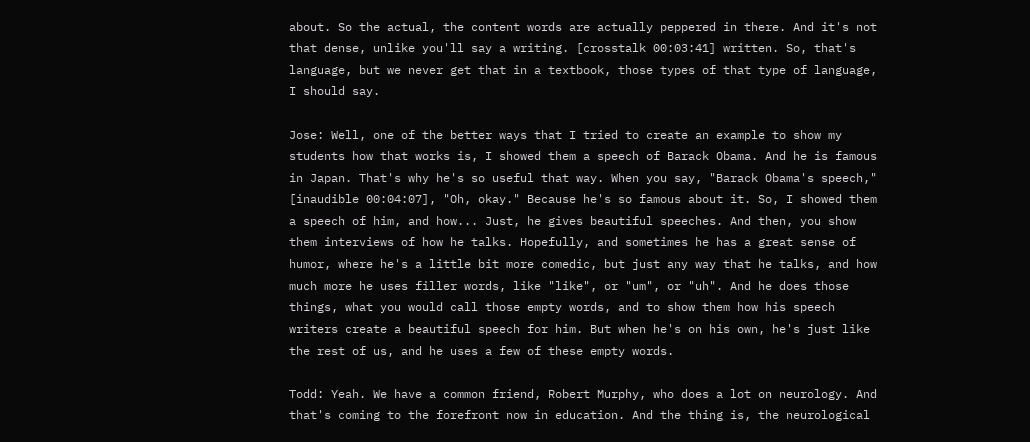about. So the actual, the content words are actually peppered in there. And it's not that dense, unlike you'll say a writing. [crosstalk 00:03:41] written. So, that's language, but we never get that in a textbook, those types of that type of language, I should say.

Jose: Well, one of the better ways that I tried to create an example to show my students how that works is, I showed them a speech of Barack Obama. And he is famous in Japan. That's why he's so useful that way. When you say, "Barack Obama's speech," [inaudible 00:04:07], "Oh, okay." Because he's so famous about it. So, I showed them a speech of him, and how... Just, he gives beautiful speeches. And then, you show them interviews of how he talks. Hopefully, and sometimes he has a great sense of humor, where he's a little bit more comedic, but just any way that he talks, and how much more he uses filler words, like "like", or "um", or "uh". And he does those things, what you would call those empty words, and to show them how his speech writers create a beautiful speech for him. But when he's on his own, he's just like the rest of us, and he uses a few of these empty words.

Todd: Yeah. We have a common friend, Robert Murphy, who does a lot on neurology. And that's coming to the forefront now in education. And the thing is, the neurological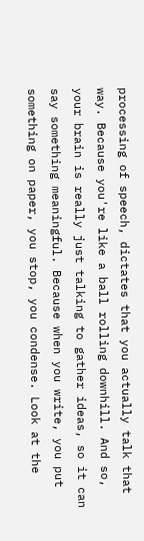processing of speech, dictates that you actually talk that way. Because you're like a ball rolling downhill. And so, your brain is really just talking to gather ideas, so it can say something meaningful. Because when you write, you put something on paper, you stop, you condense. Look at the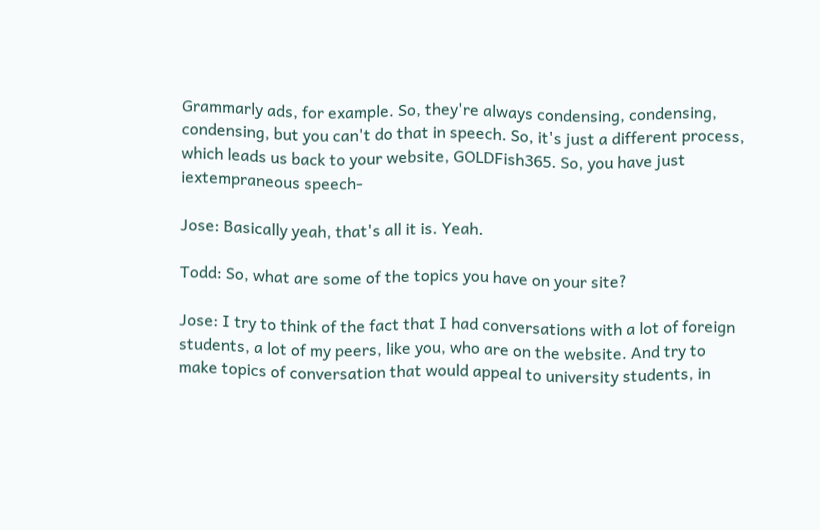Grammarly ads, for example. So, they're always condensing, condensing, condensing, but you can't do that in speech. So, it's just a different process, which leads us back to your website, GOLDFish365. So, you have just iextempraneous speech-

Jose: Basically yeah, that's all it is. Yeah.

Todd: So, what are some of the topics you have on your site?

Jose: I try to think of the fact that I had conversations with a lot of foreign students, a lot of my peers, like you, who are on the website. And try to make topics of conversation that would appeal to university students, in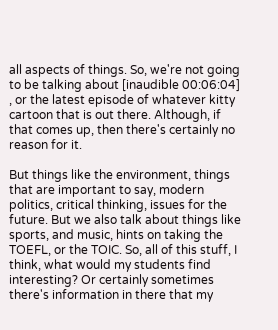all aspects of things. So, we're not going to be talking about [inaudible 00:06:04] , or the latest episode of whatever kitty cartoon that is out there. Although, if that comes up, then there's certainly no reason for it.

But things like the environment, things that are important to say, modern politics, critical thinking, issues for the future. But we also talk about things like sports, and music, hints on taking the TOEFL, or the TOIC. So, all of this stuff, I think, what would my students find interesting? Or certainly sometimes there's information in there that my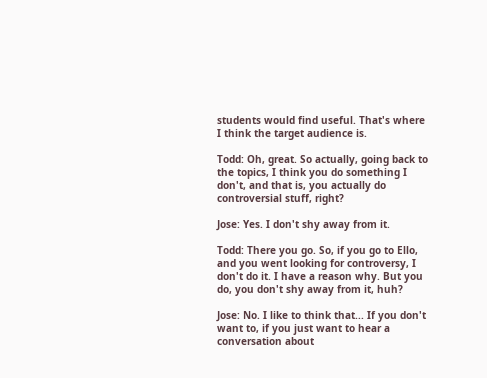students would find useful. That's where I think the target audience is.

Todd: Oh, great. So actually, going back to the topics, I think you do something I don't, and that is, you actually do controversial stuff, right?

Jose: Yes. I don't shy away from it.

Todd: There you go. So, if you go to Ello, and you went looking for controversy, I don't do it. I have a reason why. But you do, you don't shy away from it, huh?

Jose: No. I like to think that... If you don't want to, if you just want to hear a conversation about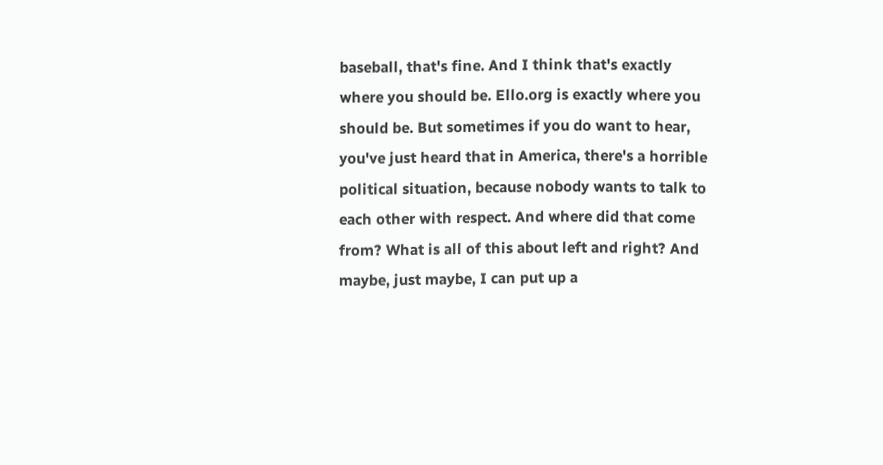baseball, that's fine. And I think that's exactly where you should be. Ello.org is exactly where you should be. But sometimes if you do want to hear, you've just heard that in America, there's a horrible political situation, because nobody wants to talk to each other with respect. And where did that come from? What is all of this about left and right? And maybe, just maybe, I can put up a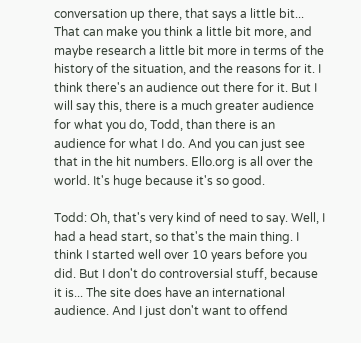conversation up there, that says a little bit... That can make you think a little bit more, and maybe research a little bit more in terms of the history of the situation, and the reasons for it. I think there's an audience out there for it. But I will say this, there is a much greater audience for what you do, Todd, than there is an audience for what I do. And you can just see that in the hit numbers. Ello.org is all over the world. It's huge because it's so good.

Todd: Oh, that's very kind of need to say. Well, I had a head start, so that's the main thing. I think I started well over 10 years before you did. But I don't do controversial stuff, because it is... The site does have an international audience. And I just don't want to offend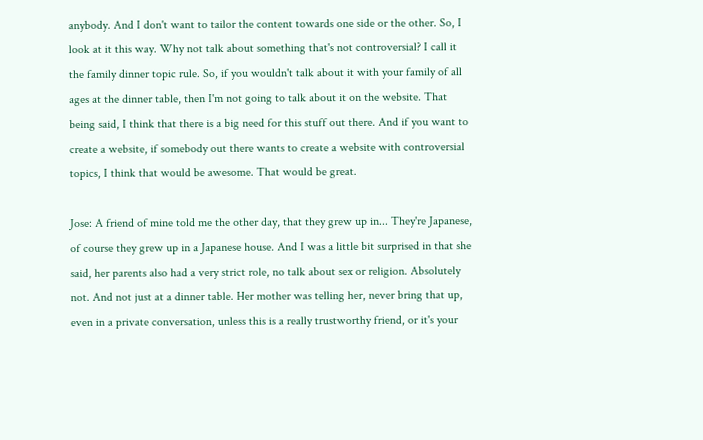anybody. And I don't want to tailor the content towards one side or the other. So, I look at it this way. Why not talk about something that's not controversial? I call it the family dinner topic rule. So, if you wouldn't talk about it with your family of all ages at the dinner table, then I'm not going to talk about it on the website. That being said, I think that there is a big need for this stuff out there. And if you want to create a website, if somebody out there wants to create a website with controversial topics, I think that would be awesome. That would be great.

Jose: A friend of mine told me the other day, that they grew up in... They're Japanese, of course they grew up in a Japanese house. And I was a little bit surprised in that she said, her parents also had a very strict role, no talk about sex or religion. Absolutely not. And not just at a dinner table. Her mother was telling her, never bring that up, even in a private conversation, unless this is a really trustworthy friend, or it's your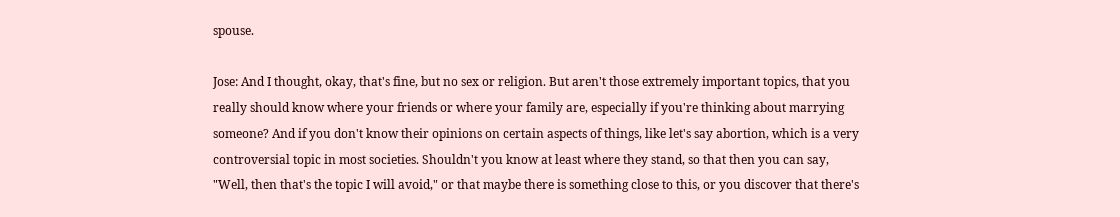spouse.

Jose: And I thought, okay, that's fine, but no sex or religion. But aren't those extremely important topics, that you really should know where your friends or where your family are, especially if you're thinking about marrying someone? And if you don't know their opinions on certain aspects of things, like let's say abortion, which is a very controversial topic in most societies. Shouldn't you know at least where they stand, so that then you can say, "Well, then that's the topic I will avoid," or that maybe there is something close to this, or you discover that there's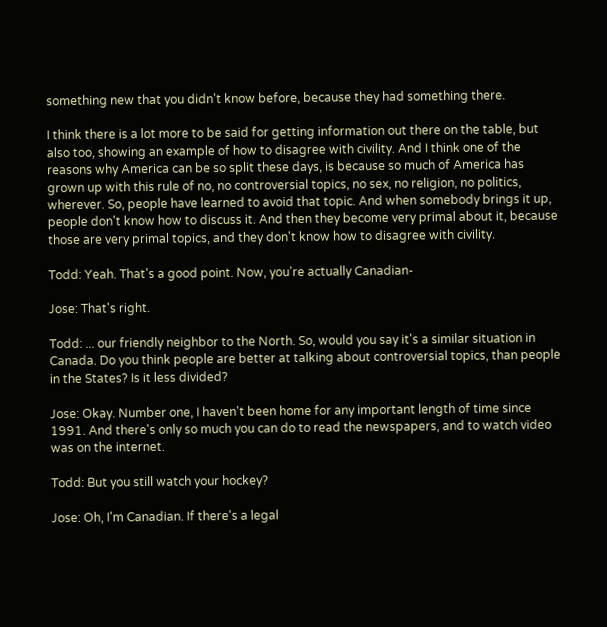something new that you didn't know before, because they had something there.

I think there is a lot more to be said for getting information out there on the table, but also too, showing an example of how to disagree with civility. And I think one of the reasons why America can be so split these days, is because so much of America has grown up with this rule of no, no controversial topics, no sex, no religion, no politics, wherever. So, people have learned to avoid that topic. And when somebody brings it up, people don't know how to discuss it. And then they become very primal about it, because those are very primal topics, and they don't know how to disagree with civility.

Todd: Yeah. That's a good point. Now, you're actually Canadian-

Jose: That's right.

Todd: ... our friendly neighbor to the North. So, would you say it's a similar situation in Canada. Do you think people are better at talking about controversial topics, than people in the States? Is it less divided?

Jose: Okay. Number one, I haven't been home for any important length of time since 1991. And there's only so much you can do to read the newspapers, and to watch video was on the internet.

Todd: But you still watch your hockey?

Jose: Oh, I'm Canadian. If there's a legal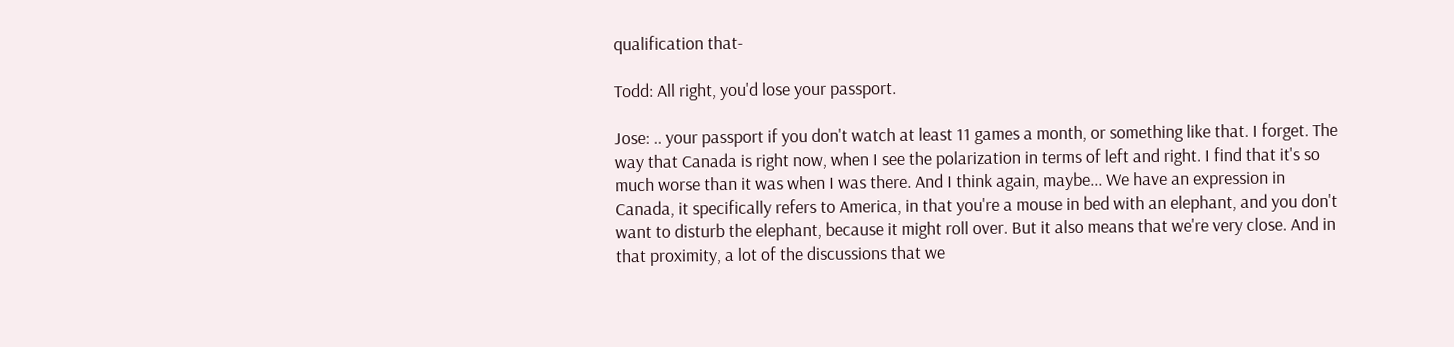qualification that-

Todd: All right, you'd lose your passport.

Jose: .. your passport if you don't watch at least 11 games a month, or something like that. I forget. The way that Canada is right now, when I see the polarization in terms of left and right. I find that it's so much worse than it was when I was there. And I think again, maybe... We have an expression in Canada, it specifically refers to America, in that you're a mouse in bed with an elephant, and you don't want to disturb the elephant, because it might roll over. But it also means that we're very close. And in that proximity, a lot of the discussions that we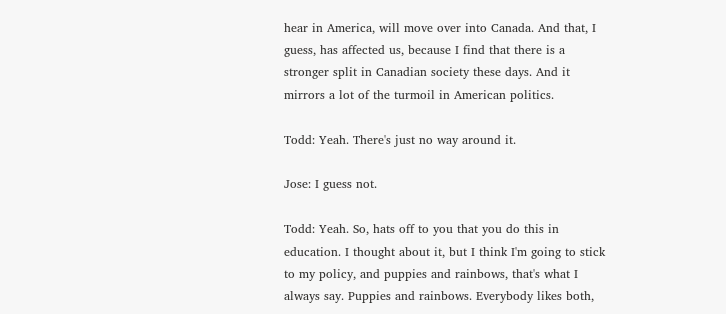hear in America, will move over into Canada. And that, I guess, has affected us, because I find that there is a stronger split in Canadian society these days. And it mirrors a lot of the turmoil in American politics.

Todd: Yeah. There's just no way around it.

Jose: I guess not.

Todd: Yeah. So, hats off to you that you do this in education. I thought about it, but I think I'm going to stick to my policy, and puppies and rainbows, that's what I always say. Puppies and rainbows. Everybody likes both,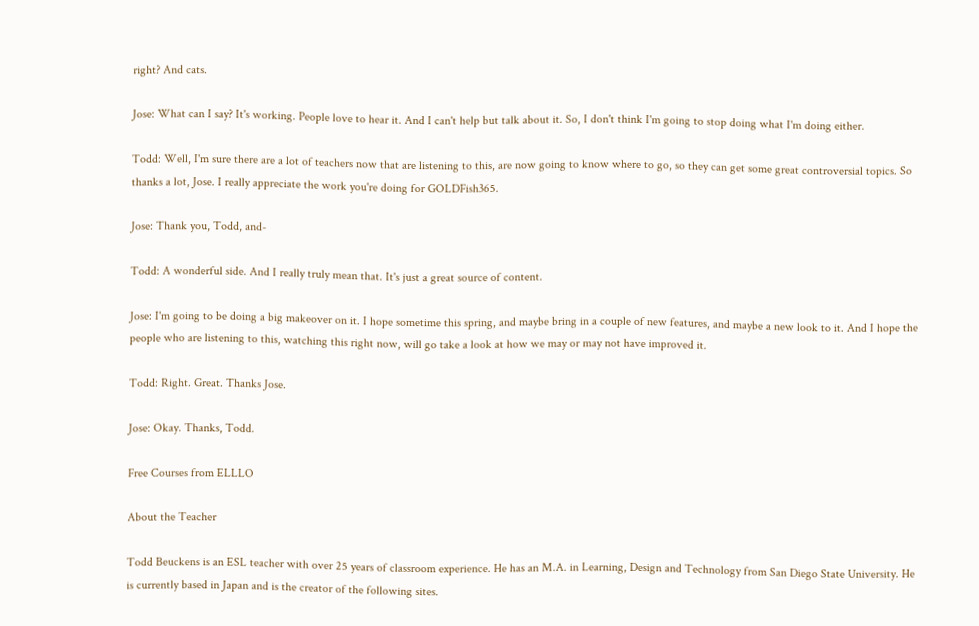right? And cats.

Jose: What can I say? It's working. People love to hear it. And I can't help but talk about it. So, I don't think I'm going to stop doing what I'm doing either.

Todd: Well, I'm sure there are a lot of teachers now that are listening to this, are now going to know where to go, so they can get some great controversial topics. So thanks a lot, Jose. I really appreciate the work you're doing for GOLDFish365.

Jose: Thank you, Todd, and-

Todd: A wonderful side. And I really truly mean that. It's just a great source of content.

Jose: I'm going to be doing a big makeover on it. I hope sometime this spring, and maybe bring in a couple of new features, and maybe a new look to it. And I hope the people who are listening to this, watching this right now, will go take a look at how we may or may not have improved it.

Todd: Right. Great. Thanks Jose.

Jose: Okay. Thanks, Todd.

Free Courses from ELLLO

About the Teacher

Todd Beuckens is an ESL teacher with over 25 years of classroom experience. He has an M.A. in Learning, Design and Technology from San Diego State University. He is currently based in Japan and is the creator of the following sites.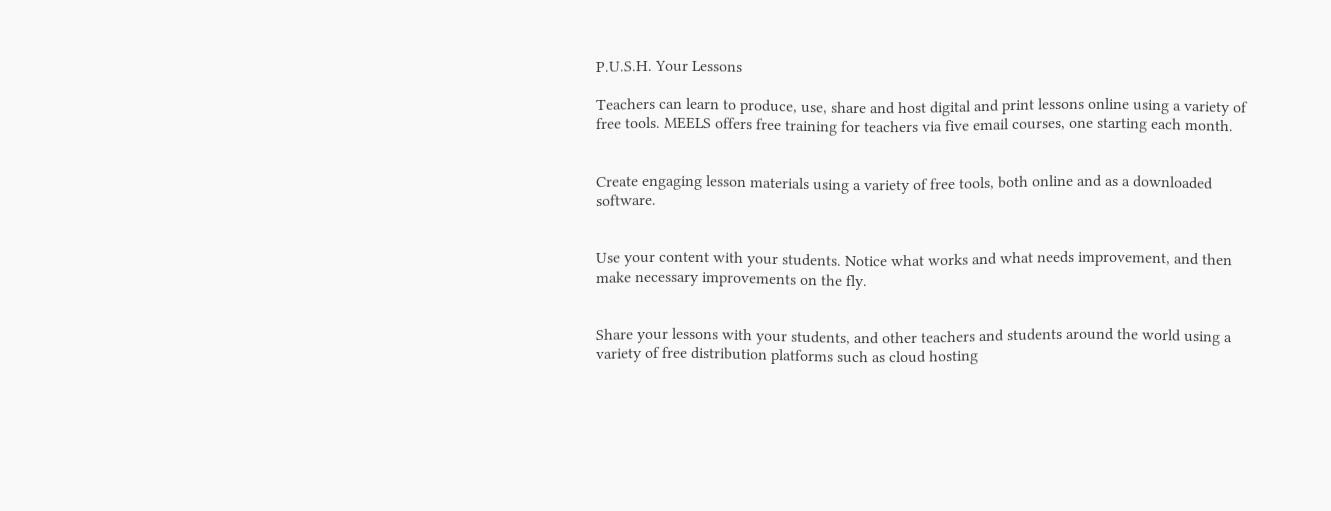P.U.S.H. Your Lessons

Teachers can learn to produce, use, share and host digital and print lessons online using a variety of free tools. MEELS offers free training for teachers via five email courses, one starting each month.


Create engaging lesson materials using a variety of free tools, both online and as a downloaded software.


Use your content with your students. Notice what works and what needs improvement, and then make necessary improvements on the fly.


Share your lessons with your students, and other teachers and students around the world using a variety of free distribution platforms such as cloud hosting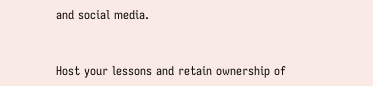and social media.


Host your lessons and retain ownership of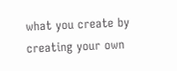what you create by creating your own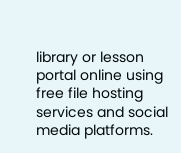library or lesson portal online using free file hosting services and social media platforms.